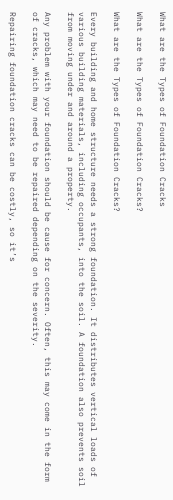What are the Types of Foundation Cracks

What are the Types of Foundation Cracks?

What are the Types of Foundation Cracks?

Every building and home structure needs a strong foundation. It distributes vertical loads of various building materials, including occupants, into the soil. A foundation also prevents soil from moving under and around a property.

Any problem with your foundation should be cause for concern. Often, this may come in the form of cracks, which may need to be repaired depending on the severity.

Repairing foundation cracks can be costly, so it’s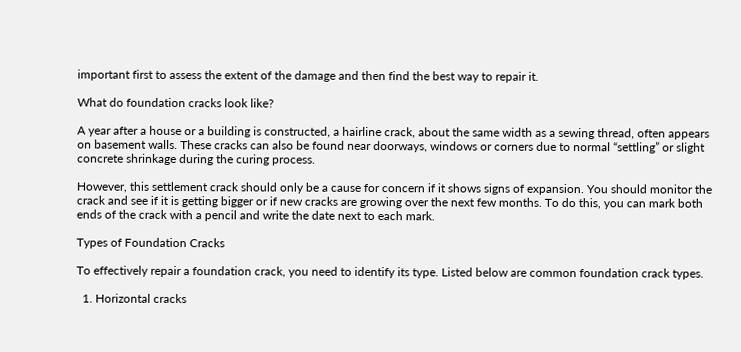important first to assess the extent of the damage and then find the best way to repair it.

What do foundation cracks look like?

A year after a house or a building is constructed, a hairline crack, about the same width as a sewing thread, often appears on basement walls. These cracks can also be found near doorways, windows or corners due to normal “settling” or slight concrete shrinkage during the curing process.

However, this settlement crack should only be a cause for concern if it shows signs of expansion. You should monitor the crack and see if it is getting bigger or if new cracks are growing over the next few months. To do this, you can mark both ends of the crack with a pencil and write the date next to each mark.

Types of Foundation Cracks

To effectively repair a foundation crack, you need to identify its type. Listed below are common foundation crack types.

  1. Horizontal cracks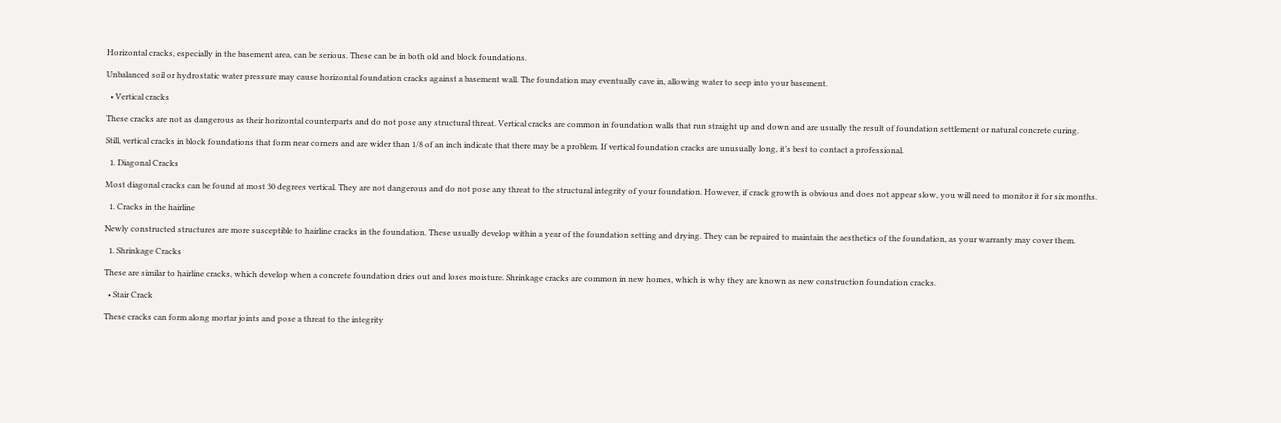Horizontal cracks, especially in the basement area, can be serious. These can be in both old and block foundations.

Unbalanced soil or hydrostatic water pressure may cause horizontal foundation cracks against a basement wall. The foundation may eventually cave in, allowing water to seep into your basement.

  • Vertical cracks

These cracks are not as dangerous as their horizontal counterparts and do not pose any structural threat. Vertical cracks are common in foundation walls that run straight up and down and are usually the result of foundation settlement or natural concrete curing.

Still, vertical cracks in block foundations that form near corners and are wider than 1/8 of an inch indicate that there may be a problem. If vertical foundation cracks are unusually long, it’s best to contact a professional.

  1. Diagonal Cracks

Most diagonal cracks can be found at most 30 degrees vertical. They are not dangerous and do not pose any threat to the structural integrity of your foundation. However, if crack growth is obvious and does not appear slow, you will need to monitor it for six months.

  1. Cracks in the hairline

Newly constructed structures are more susceptible to hairline cracks in the foundation. These usually develop within a year of the foundation setting and drying. They can be repaired to maintain the aesthetics of the foundation, as your warranty may cover them.

  1. Shrinkage Cracks

These are similar to hairline cracks, which develop when a concrete foundation dries out and loses moisture. Shrinkage cracks are common in new homes, which is why they are known as new construction foundation cracks.

  • Stair Crack

These cracks can form along mortar joints and pose a threat to the integrity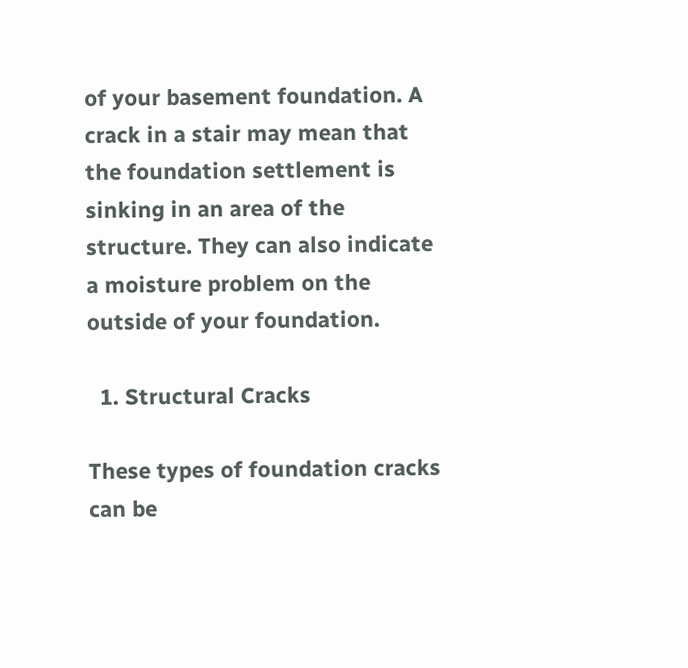of your basement foundation. A crack in a stair may mean that the foundation settlement is sinking in an area of the structure. They can also indicate a moisture problem on the outside of your foundation.

  1. Structural Cracks

These types of foundation cracks can be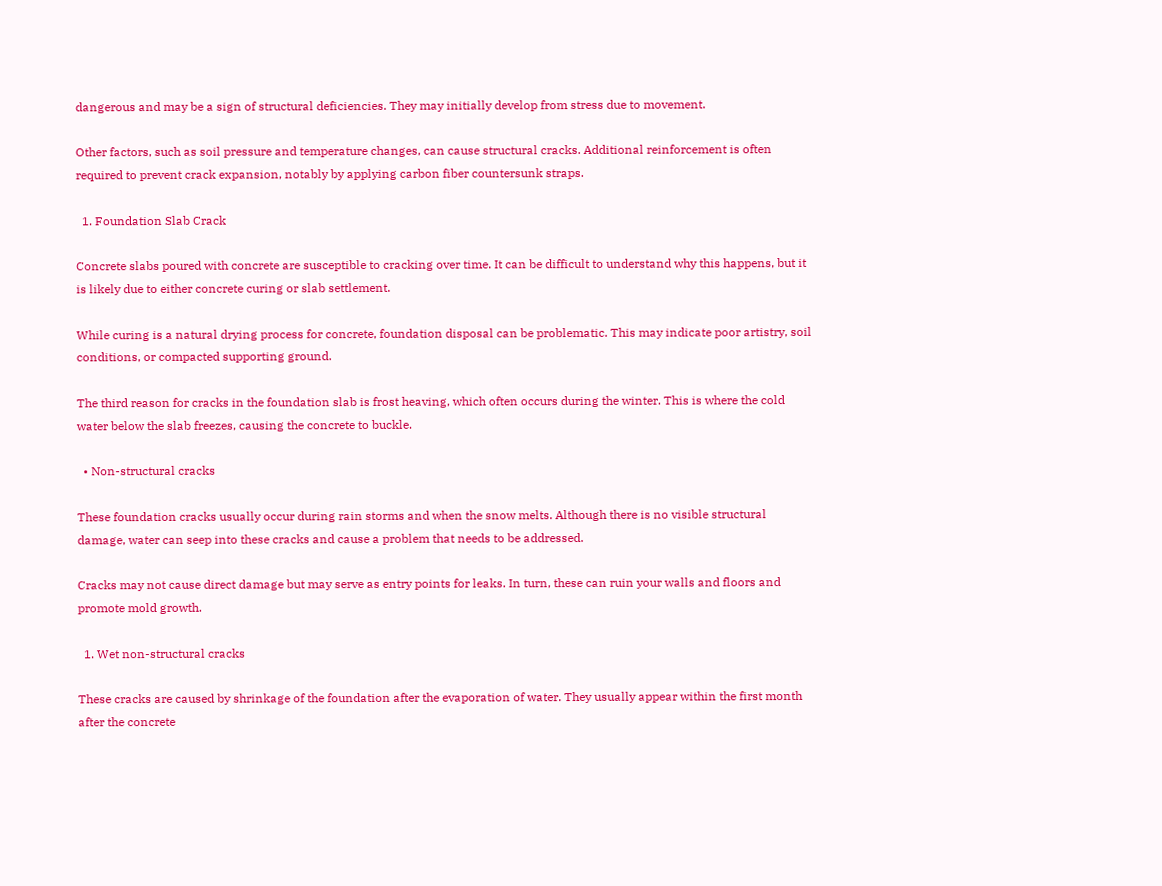dangerous and may be a sign of structural deficiencies. They may initially develop from stress due to movement.

Other factors, such as soil pressure and temperature changes, can cause structural cracks. Additional reinforcement is often required to prevent crack expansion, notably by applying carbon fiber countersunk straps.

  1. Foundation Slab Crack

Concrete slabs poured with concrete are susceptible to cracking over time. It can be difficult to understand why this happens, but it is likely due to either concrete curing or slab settlement.

While curing is a natural drying process for concrete, foundation disposal can be problematic. This may indicate poor artistry, soil conditions, or compacted supporting ground.

The third reason for cracks in the foundation slab is frost heaving, which often occurs during the winter. This is where the cold water below the slab freezes, causing the concrete to buckle.

  • Non-structural cracks

These foundation cracks usually occur during rain storms and when the snow melts. Although there is no visible structural damage, water can seep into these cracks and cause a problem that needs to be addressed.

Cracks may not cause direct damage but may serve as entry points for leaks. In turn, these can ruin your walls and floors and promote mold growth.

  1. Wet non-structural cracks

These cracks are caused by shrinkage of the foundation after the evaporation of water. They usually appear within the first month after the concrete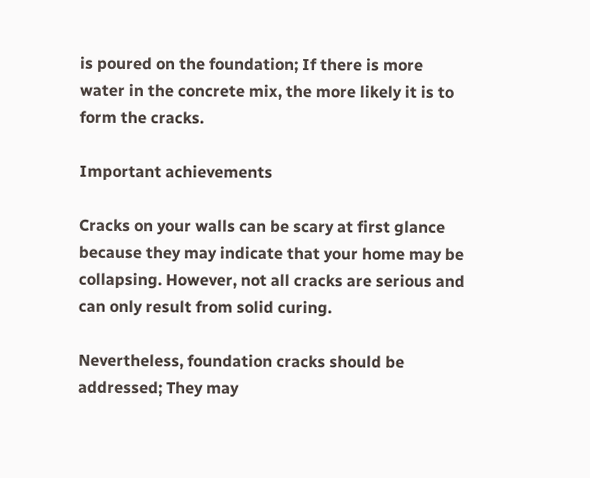is poured on the foundation; If there is more water in the concrete mix, the more likely it is to form the cracks.

Important achievements

Cracks on your walls can be scary at first glance because they may indicate that your home may be collapsing. However, not all cracks are serious and can only result from solid curing.

Nevertheless, foundation cracks should be addressed; They may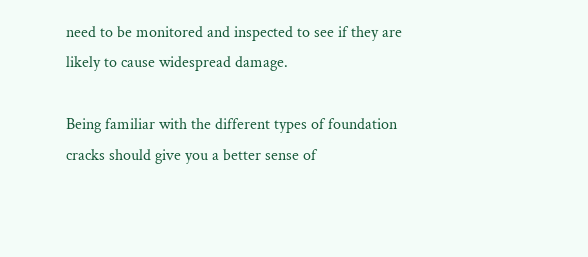need to be monitored and inspected to see if they are likely to cause widespread damage.

Being familiar with the different types of foundation cracks should give you a better sense of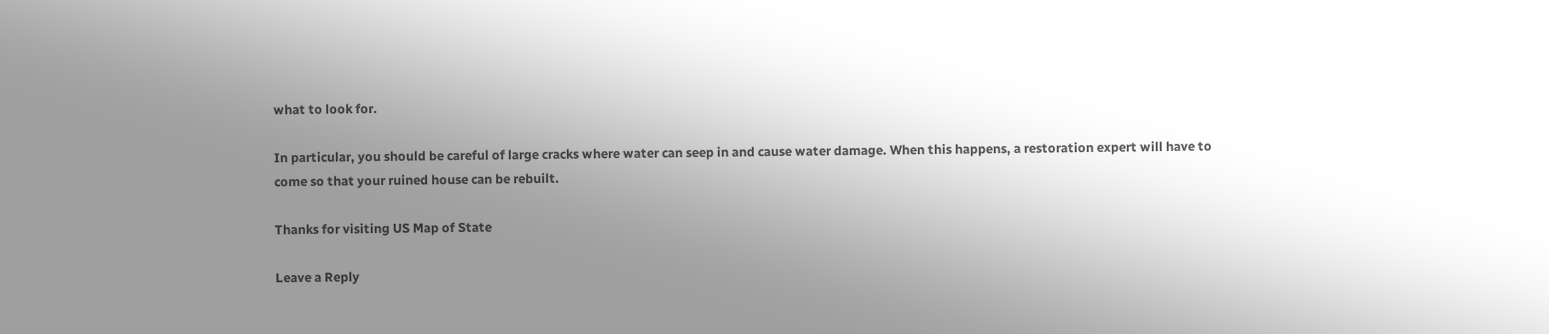what to look for.

In particular, you should be careful of large cracks where water can seep in and cause water damage. When this happens, a restoration expert will have to come so that your ruined house can be rebuilt.

Thanks for visiting US Map of State

Leave a Reply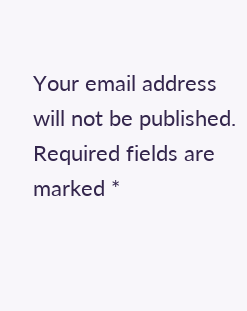Your email address will not be published. Required fields are marked *